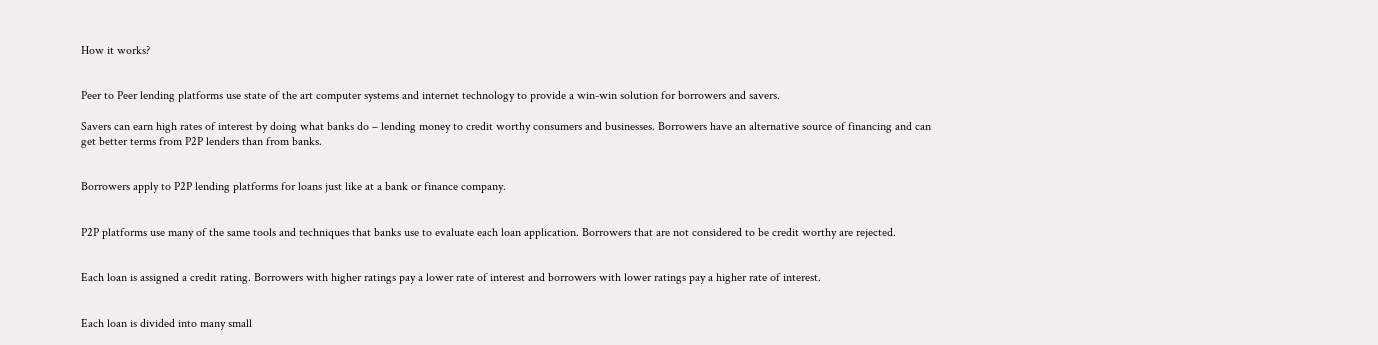How it works?


Peer to Peer lending platforms use state of the art computer systems and internet technology to provide a win-win solution for borrowers and savers.

Savers can earn high rates of interest by doing what banks do – lending money to credit worthy consumers and businesses. Borrowers have an alternative source of financing and can get better terms from P2P lenders than from banks.


Borrowers apply to P2P lending platforms for loans just like at a bank or finance company.


P2P platforms use many of the same tools and techniques that banks use to evaluate each loan application. Borrowers that are not considered to be credit worthy are rejected.


Each loan is assigned a credit rating. Borrowers with higher ratings pay a lower rate of interest and borrowers with lower ratings pay a higher rate of interest.


Each loan is divided into many small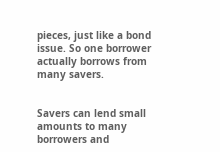pieces, just like a bond issue. So one borrower actually borrows from many savers.


Savers can lend small amounts to many borrowers and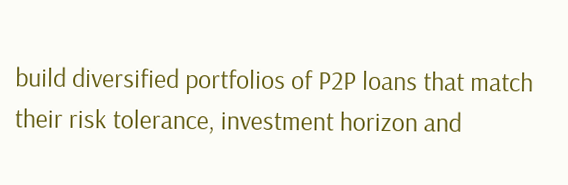build diversified portfolios of P2P loans that match their risk tolerance, investment horizon and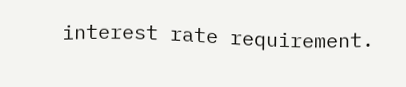interest rate requirement.